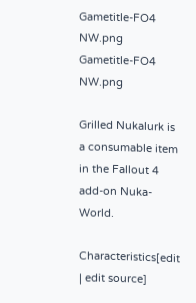Gametitle-FO4 NW.png
Gametitle-FO4 NW.png

Grilled Nukalurk is a consumable item in the Fallout 4 add-on Nuka-World.

Characteristics[edit | edit source]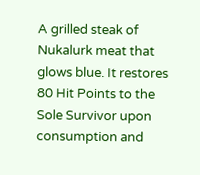A grilled steak of Nukalurk meat that glows blue. It restores 80 Hit Points to the Sole Survivor upon consumption and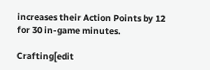increases their Action Points by 12 for 30 in-game minutes.

Crafting[edit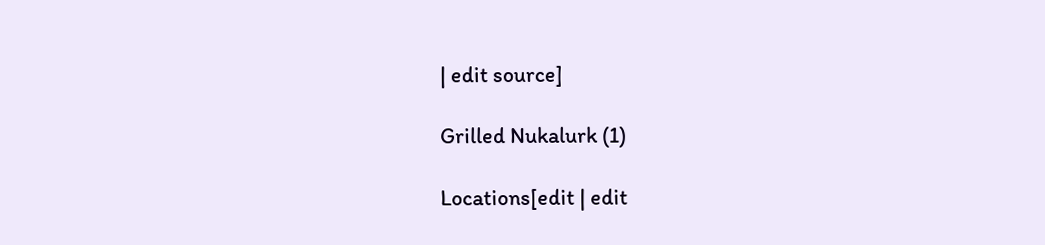| edit source]

Grilled Nukalurk (1)

Locations[edit | edit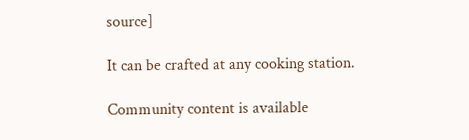source]

It can be crafted at any cooking station.

Community content is available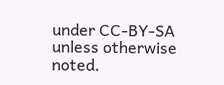under CC-BY-SA unless otherwise noted.